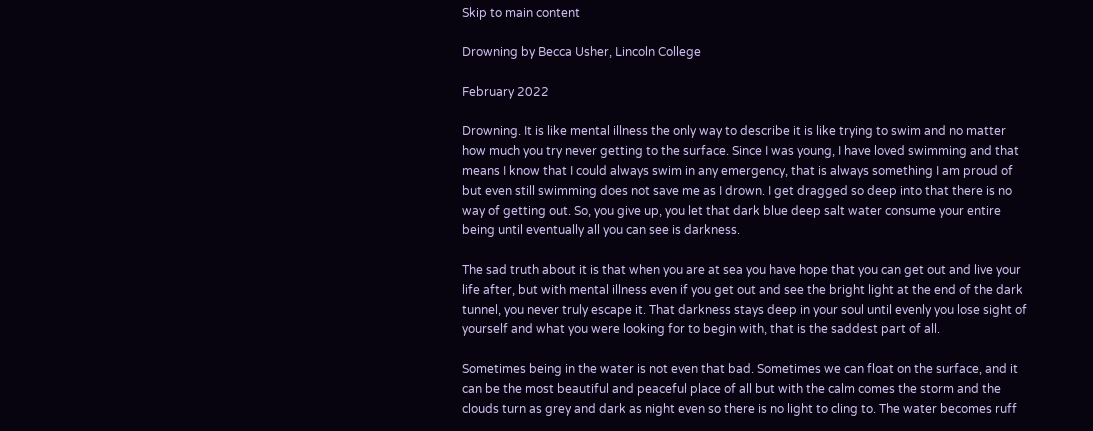Skip to main content

Drowning by Becca Usher, Lincoln College

February 2022

Drowning. It is like mental illness the only way to describe it is like trying to swim and no matter how much you try never getting to the surface. Since I was young, I have loved swimming and that means I know that I could always swim in any emergency, that is always something I am proud of but even still swimming does not save me as I drown. I get dragged so deep into that there is no way of getting out. So, you give up, you let that dark blue deep salt water consume your entire being until eventually all you can see is darkness.

The sad truth about it is that when you are at sea you have hope that you can get out and live your life after, but with mental illness even if you get out and see the bright light at the end of the dark tunnel, you never truly escape it. That darkness stays deep in your soul until evenly you lose sight of yourself and what you were looking for to begin with, that is the saddest part of all.

Sometimes being in the water is not even that bad. Sometimes we can float on the surface, and it can be the most beautiful and peaceful place of all but with the calm comes the storm and the clouds turn as grey and dark as night even so there is no light to cling to. The water becomes ruff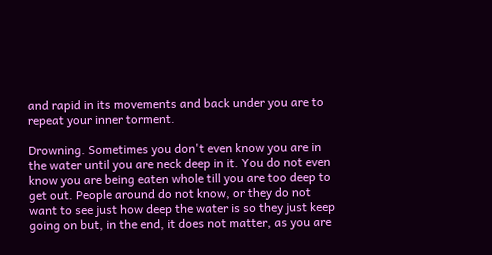and rapid in its movements and back under you are to repeat your inner torment.

Drowning. Sometimes you don't even know you are in the water until you are neck deep in it. You do not even know you are being eaten whole till you are too deep to get out. People around do not know, or they do not want to see just how deep the water is so they just keep going on but, in the end, it does not matter, as you are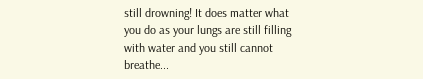still drowning! It does matter what you do as your lungs are still filling with water and you still cannot breathe...